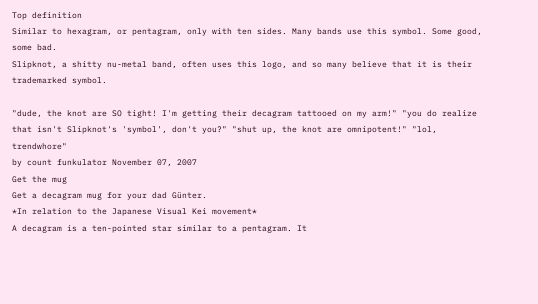Top definition
Similar to hexagram, or pentagram, only with ten sides. Many bands use this symbol. Some good, some bad.
Slipknot, a shitty nu-metal band, often uses this logo, and so many believe that it is their trademarked symbol.

"dude, the knot are SO tight! I'm getting their decagram tattooed on my arm!" "you do realize that isn't Slipknot's 'symbol', don't you?" "shut up, the knot are omnipotent!" "lol, trendwhore"
by count funkulator November 07, 2007
Get the mug
Get a decagram mug for your dad Günter.
*In relation to the Japanese Visual Kei movement*
A decagram is a ten-pointed star similar to a pentagram. It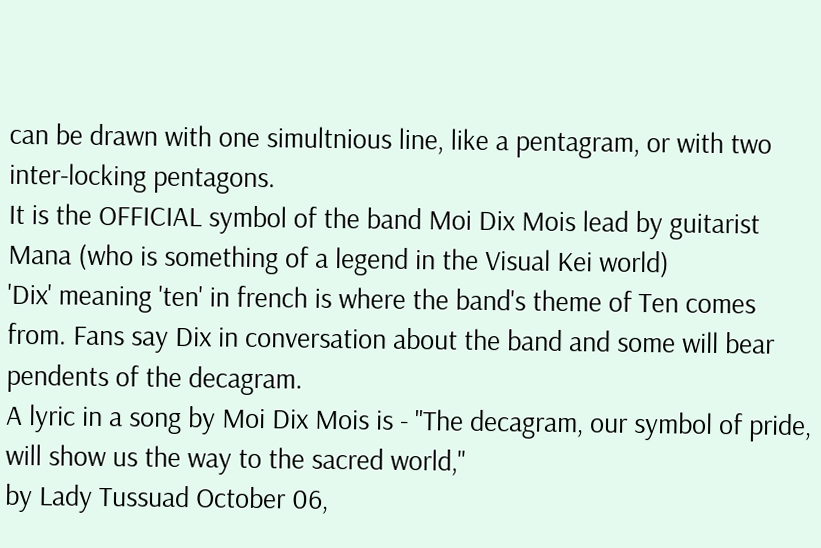can be drawn with one simultnious line, like a pentagram, or with two inter-locking pentagons.
It is the OFFICIAL symbol of the band Moi Dix Mois lead by guitarist Mana (who is something of a legend in the Visual Kei world)
'Dix' meaning 'ten' in french is where the band's theme of Ten comes from. Fans say Dix in conversation about the band and some will bear pendents of the decagram.
A lyric in a song by Moi Dix Mois is - "The decagram, our symbol of pride, will show us the way to the sacred world,"
by Lady Tussuad October 06,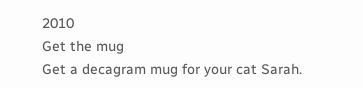2010
Get the mug
Get a decagram mug for your cat Sarah.